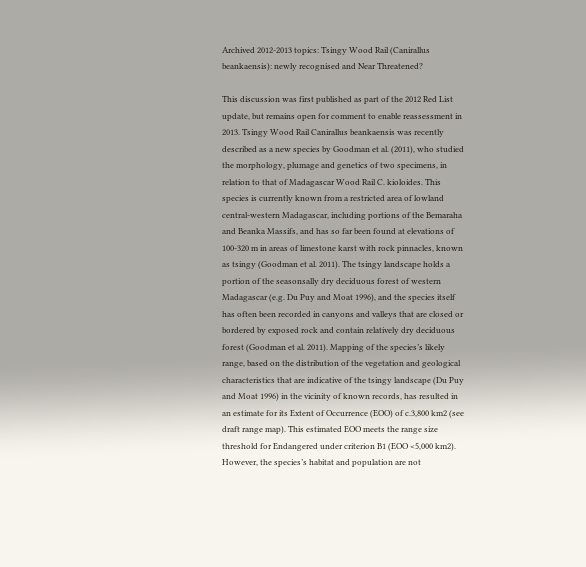Archived 2012-2013 topics: Tsingy Wood Rail (Canirallus beankaensis): newly recognised and Near Threatened?

This discussion was first published as part of the 2012 Red List update, but remains open for comment to enable reassessment in 2013. Tsingy Wood Rail Canirallus beankaensis was recently described as a new species by Goodman et al. (2011), who studied the morphology, plumage and genetics of two specimens, in relation to that of Madagascar Wood Rail C. kioloides. This species is currently known from a restricted area of lowland central-western Madagascar, including portions of the Bemaraha and Beanka Massifs, and has so far been found at elevations of 100-320 m in areas of limestone karst with rock pinnacles, known as tsingy (Goodman et al. 2011). The tsingy landscape holds a portion of the seasonsally dry deciduous forest of western Madagascar (e.g. Du Puy and Moat 1996), and the species itself has often been recorded in canyons and valleys that are closed or bordered by exposed rock and contain relatively dry deciduous forest (Goodman et al. 2011). Mapping of the species’s likely range, based on the distribution of the vegetation and geological characteristics that are indicative of the tsingy landscape (Du Puy and Moat 1996) in the vicinity of known records, has resulted in an estimate for its Extent of Occurrence (EOO) of c.3,800 km2 (see draft range map). This estimated EOO meets the range size threshold for Endangered under criterion B1 (EOO <5,000 km2). However, the species’s habitat and population are not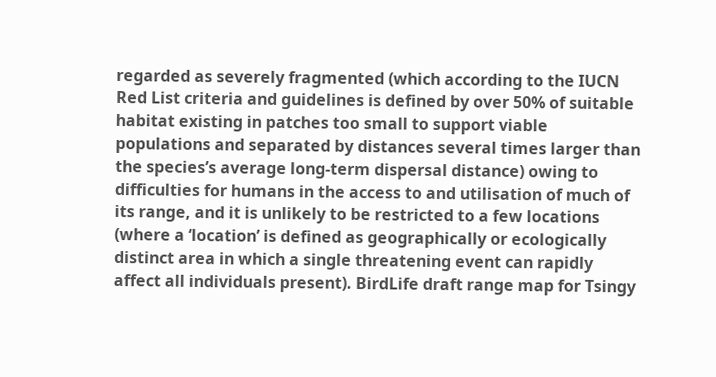regarded as severely fragmented (which according to the IUCN Red List criteria and guidelines is defined by over 50% of suitable habitat existing in patches too small to support viable populations and separated by distances several times larger than the species’s average long-term dispersal distance) owing to difficulties for humans in the access to and utilisation of much of its range, and it is unlikely to be restricted to a few locations (where a ‘location’ is defined as geographically or ecologically distinct area in which a single threatening event can rapidly affect all individuals present). BirdLife draft range map for Tsingy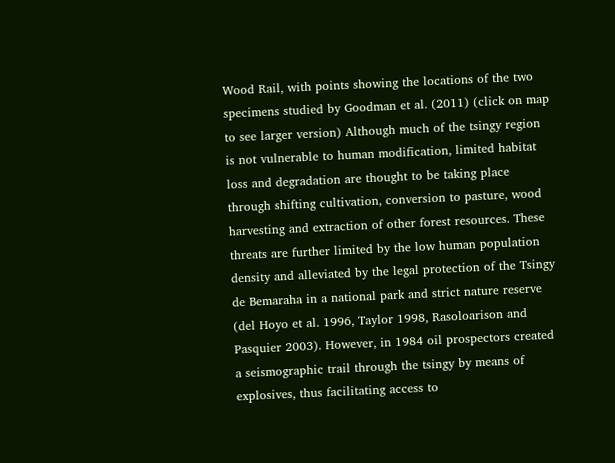Wood Rail, with points showing the locations of the two specimens studied by Goodman et al. (2011) (click on map to see larger version) Although much of the tsingy region is not vulnerable to human modification, limited habitat loss and degradation are thought to be taking place through shifting cultivation, conversion to pasture, wood harvesting and extraction of other forest resources. These threats are further limited by the low human population density and alleviated by the legal protection of the Tsingy de Bemaraha in a national park and strict nature reserve (del Hoyo et al. 1996, Taylor 1998, Rasoloarison and Pasquier 2003). However, in 1984 oil prospectors created a seismographic trail through the tsingy by means of explosives, thus facilitating access to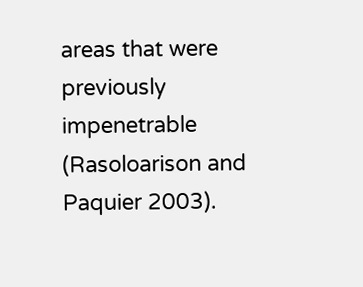areas that were previously impenetrable (Rasoloarison and Paquier 2003).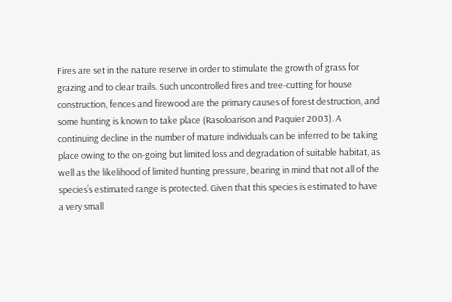Fires are set in the nature reserve in order to stimulate the growth of grass for grazing and to clear trails. Such uncontrolled fires and tree-cutting for house construction, fences and firewood are the primary causes of forest destruction, and some hunting is known to take place (Rasoloarison and Paquier 2003). A continuing decline in the number of mature individuals can be inferred to be taking place owing to the on-going but limited loss and degradation of suitable habitat, as well as the likelihood of limited hunting pressure, bearing in mind that not all of the species’s estimated range is protected. Given that this species is estimated to have a very small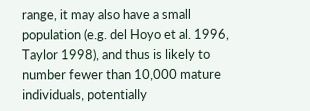range, it may also have a small population (e.g. del Hoyo et al. 1996, Taylor 1998), and thus is likely to number fewer than 10,000 mature individuals, potentially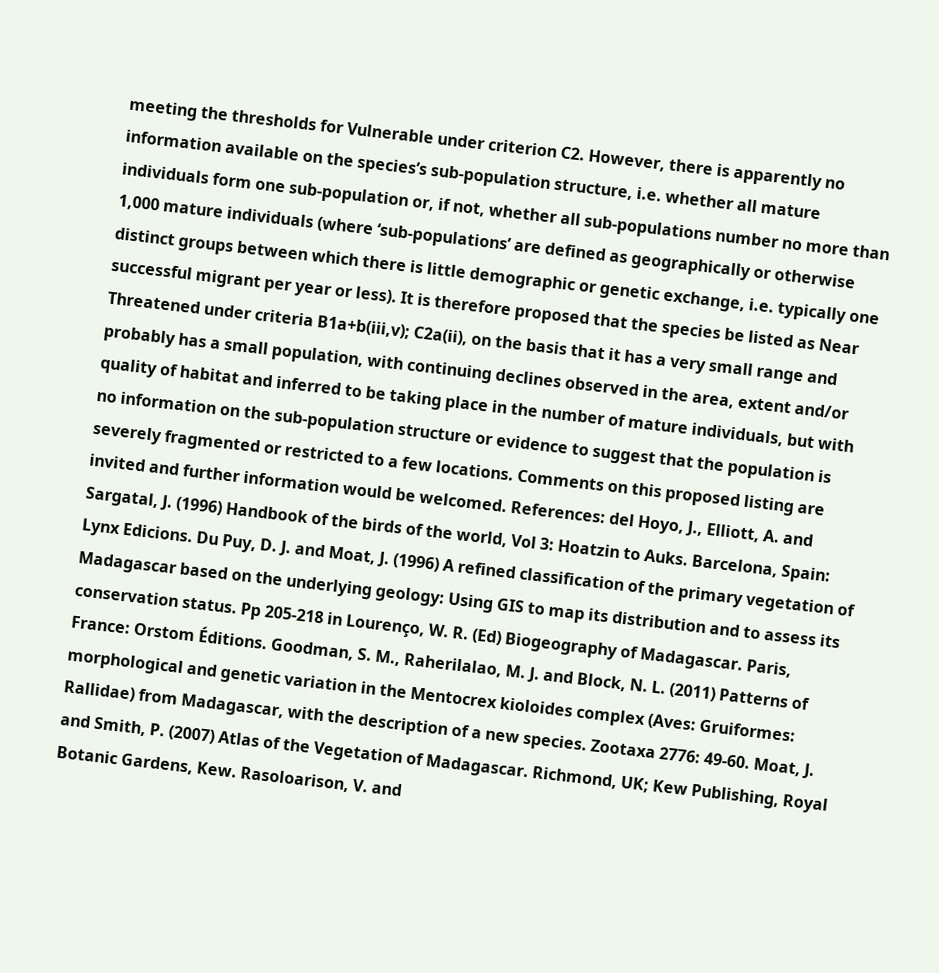meeting the thresholds for Vulnerable under criterion C2. However, there is apparently no information available on the species’s sub-population structure, i.e. whether all mature individuals form one sub-population or, if not, whether all sub-populations number no more than 1,000 mature individuals (where ‘sub-populations’ are defined as geographically or otherwise distinct groups between which there is little demographic or genetic exchange, i.e. typically one successful migrant per year or less). It is therefore proposed that the species be listed as Near Threatened under criteria B1a+b(iii,v); C2a(ii), on the basis that it has a very small range and probably has a small population, with continuing declines observed in the area, extent and/or quality of habitat and inferred to be taking place in the number of mature individuals, but with no information on the sub-population structure or evidence to suggest that the population is severely fragmented or restricted to a few locations. Comments on this proposed listing are invited and further information would be welcomed. References: del Hoyo, J., Elliott, A. and Sargatal, J. (1996) Handbook of the birds of the world, Vol 3: Hoatzin to Auks. Barcelona, Spain: Lynx Edicions. Du Puy, D. J. and Moat, J. (1996) A refined classification of the primary vegetation of Madagascar based on the underlying geology: Using GIS to map its distribution and to assess its conservation status. Pp 205-218 in Lourenço, W. R. (Ed) Biogeography of Madagascar. Paris, France: Orstom Éditions. Goodman, S. M., Raherilalao, M. J. and Block, N. L. (2011) Patterns of morphological and genetic variation in the Mentocrex kioloides complex (Aves: Gruiformes: Rallidae) from Madagascar, with the description of a new species. Zootaxa 2776: 49-60. Moat, J. and Smith, P. (2007) Atlas of the Vegetation of Madagascar. Richmond, UK; Kew Publishing, Royal Botanic Gardens, Kew. Rasoloarison, V. and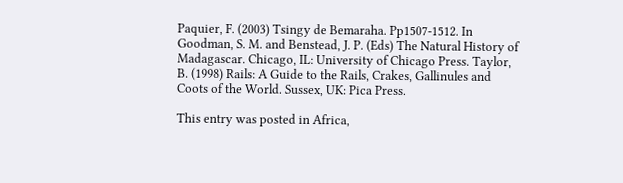Paquier, F. (2003) Tsingy de Bemaraha. Pp1507-1512. In Goodman, S. M. and Benstead, J. P. (Eds) The Natural History of Madagascar. Chicago, IL: University of Chicago Press. Taylor, B. (1998) Rails: A Guide to the Rails, Crakes, Gallinules and Coots of the World. Sussex, UK: Pica Press.

This entry was posted in Africa,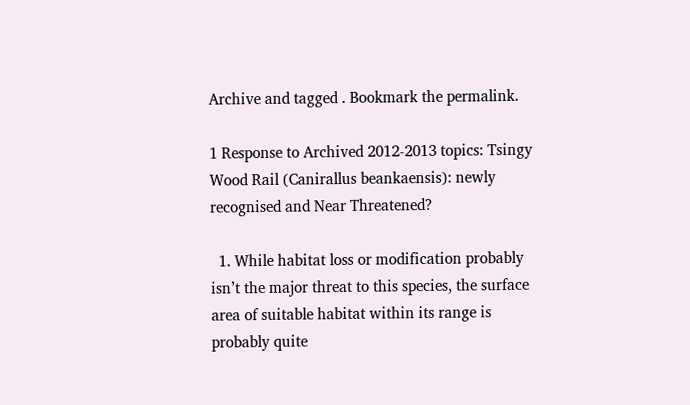Archive and tagged . Bookmark the permalink.

1 Response to Archived 2012-2013 topics: Tsingy Wood Rail (Canirallus beankaensis): newly recognised and Near Threatened?

  1. While habitat loss or modification probably isn’t the major threat to this species, the surface area of suitable habitat within its range is probably quite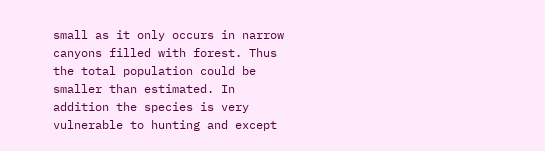small as it only occurs in narrow canyons filled with forest. Thus the total population could be smaller than estimated. In addition the species is very vulnerable to hunting and except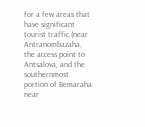for a few areas that have significant tourist traffic (near Antranombazaha, the access point to Antsalova, and the southernmost portion of Bemaraha near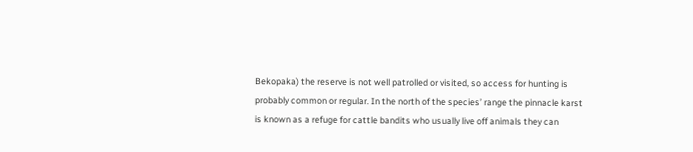Bekopaka) the reserve is not well patrolled or visited, so access for hunting is probably common or regular. In the north of the species’ range the pinnacle karst is known as a refuge for cattle bandits who usually live off animals they can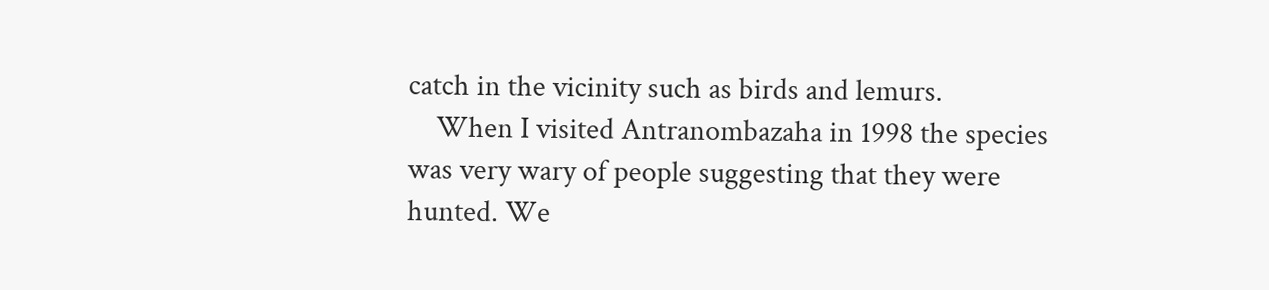catch in the vicinity such as birds and lemurs.
    When I visited Antranombazaha in 1998 the species was very wary of people suggesting that they were hunted. We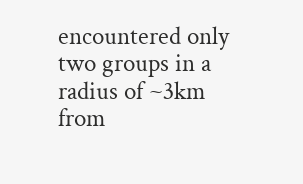encountered only two groups in a radius of ~3km from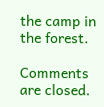the camp in the forest.

Comments are closed.